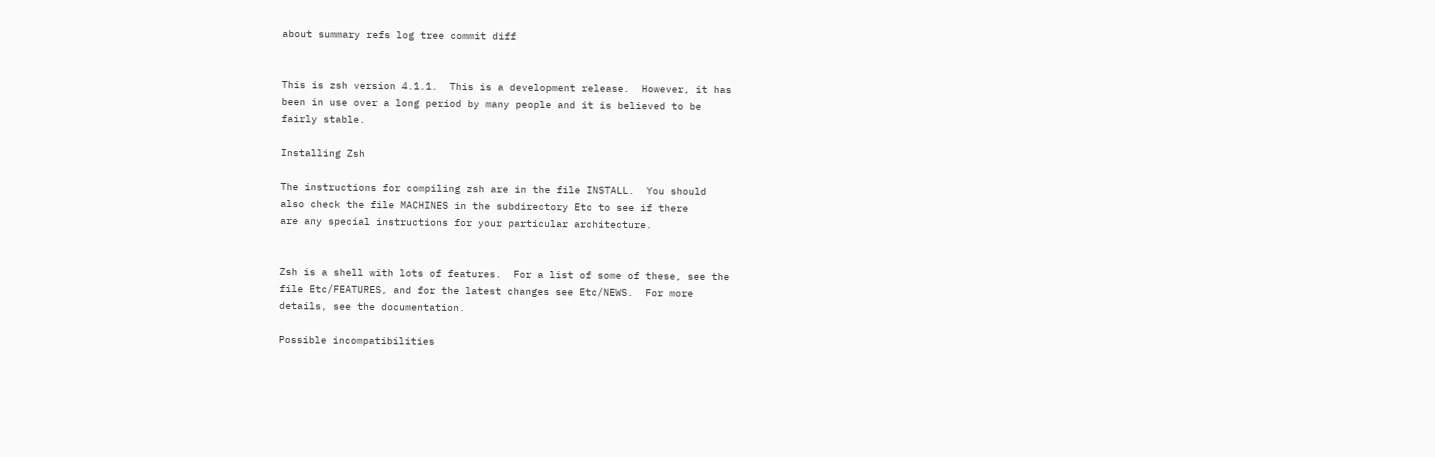about summary refs log tree commit diff


This is zsh version 4.1.1.  This is a development release.  However, it has
been in use over a long period by many people and it is believed to be
fairly stable.

Installing Zsh

The instructions for compiling zsh are in the file INSTALL.  You should
also check the file MACHINES in the subdirectory Etc to see if there
are any special instructions for your particular architecture.


Zsh is a shell with lots of features.  For a list of some of these, see the
file Etc/FEATURES, and for the latest changes see Etc/NEWS.  For more
details, see the documentation.

Possible incompatibilities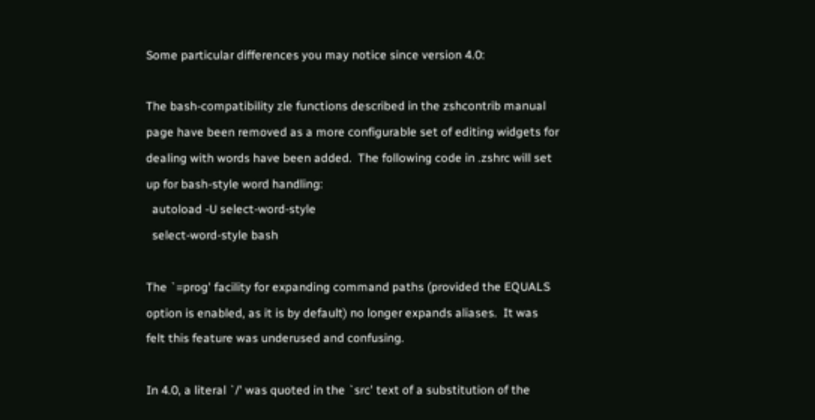Some particular differences you may notice since version 4.0:

The bash-compatibility zle functions described in the zshcontrib manual
page have been removed as a more configurable set of editing widgets for
dealing with words have been added.  The following code in .zshrc will set
up for bash-style word handling:
  autoload -U select-word-style
  select-word-style bash

The `=prog' facility for expanding command paths (provided the EQUALS
option is enabled, as it is by default) no longer expands aliases.  It was
felt this feature was underused and confusing.

In 4.0, a literal `/' was quoted in the `src' text of a substitution of the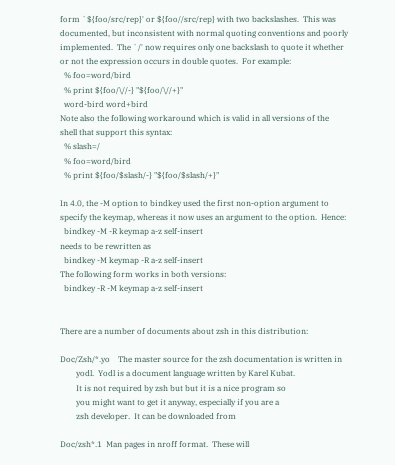form `${foo/src/rep}' or ${foo//src/rep} with two backslashes.  This was
documented, but inconsistent with normal quoting conventions and poorly
implemented.  The `/' now requires only one backslash to quote it whether
or not the expression occurs in double quotes.  For example:
  % foo=word/bird
  % print ${foo/\//-} "${foo/\//+}"
  word-bird word+bird
Note also the following workaround which is valid in all versions of the
shell that support this syntax:
  % slash=/
  % foo=word/bird
  % print ${foo/$slash/-} "${foo/$slash/+}"

In 4.0, the -M option to bindkey used the first non-option argument to
specify the keymap, whereas it now uses an argument to the option.  Hence:
  bindkey -M -R keymap a-z self-insert
needs to be rewritten as
  bindkey -M keymap -R a-z self-insert
The following form works in both versions:
  bindkey -R -M keymap a-z self-insert


There are a number of documents about zsh in this distribution:

Doc/Zsh/*.yo    The master source for the zsh documentation is written in
        yodl.  Yodl is a document language written by Karel Kubat.
        It is not required by zsh but but it is a nice program so
        you might want to get it anyway, especially if you are a
        zsh developer.  It can be downloaded from

Doc/zsh*.1  Man pages in nroff format.  These will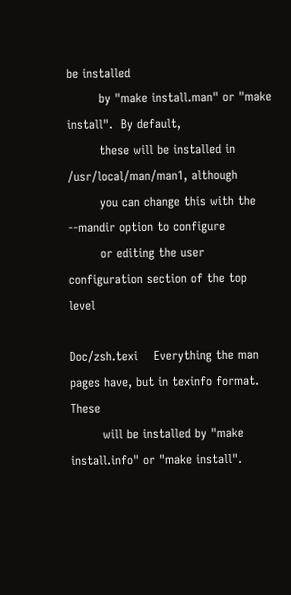be installed
        by "make install.man" or "make install".  By default,
        these will be installed in /usr/local/man/man1, although
        you can change this with the --mandir option to configure
        or editing the user configuration section of the top level

Doc/zsh.texi    Everything the man pages have, but in texinfo format.  These
        will be installed by "make install.info" or "make install".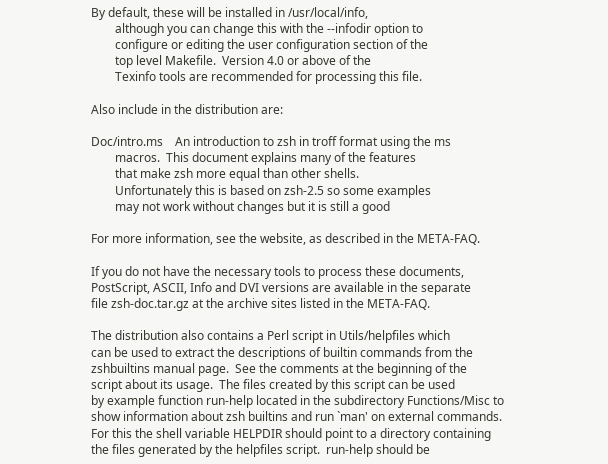By default, these will be installed in /usr/local/info,
        although you can change this with the --infodir option to
        configure or editing the user configuration section of the
        top level Makefile.  Version 4.0 or above of the
        Texinfo tools are recommended for processing this file.

Also include in the distribution are:

Doc/intro.ms    An introduction to zsh in troff format using the ms
        macros.  This document explains many of the features
        that make zsh more equal than other shells.
        Unfortunately this is based on zsh-2.5 so some examples
        may not work without changes but it is still a good

For more information, see the website, as described in the META-FAQ.

If you do not have the necessary tools to process these documents,
PostScript, ASCII, Info and DVI versions are available in the separate
file zsh-doc.tar.gz at the archive sites listed in the META-FAQ.

The distribution also contains a Perl script in Utils/helpfiles which
can be used to extract the descriptions of builtin commands from the
zshbuiltins manual page.  See the comments at the beginning of the
script about its usage.  The files created by this script can be used
by example function run-help located in the subdirectory Functions/Misc to
show information about zsh builtins and run `man' on external commands.
For this the shell variable HELPDIR should point to a directory containing
the files generated by the helpfiles script.  run-help should be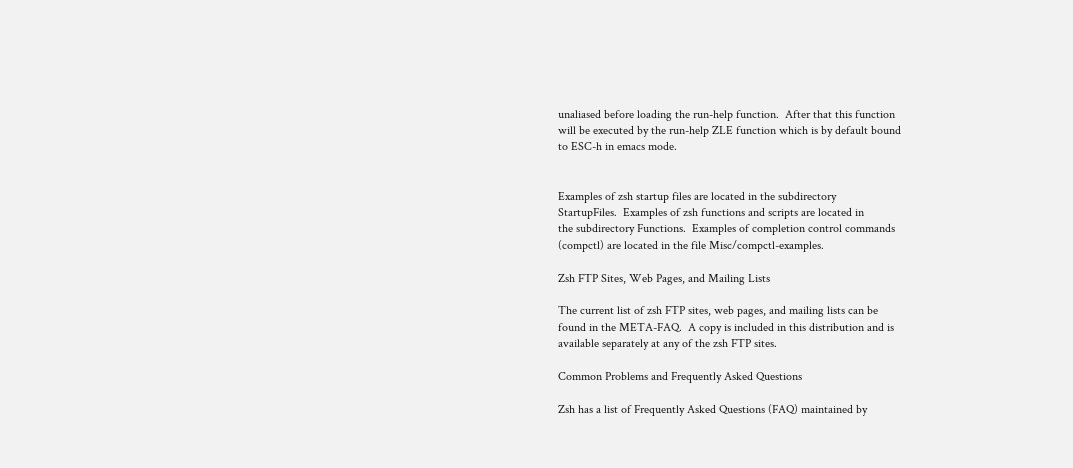unaliased before loading the run-help function.  After that this function
will be executed by the run-help ZLE function which is by default bound
to ESC-h in emacs mode.


Examples of zsh startup files are located in the subdirectory
StartupFiles.  Examples of zsh functions and scripts are located in
the subdirectory Functions.  Examples of completion control commands
(compctl) are located in the file Misc/compctl-examples.

Zsh FTP Sites, Web Pages, and Mailing Lists

The current list of zsh FTP sites, web pages, and mailing lists can be
found in the META-FAQ.  A copy is included in this distribution and is
available separately at any of the zsh FTP sites.

Common Problems and Frequently Asked Questions

Zsh has a list of Frequently Asked Questions (FAQ) maintained by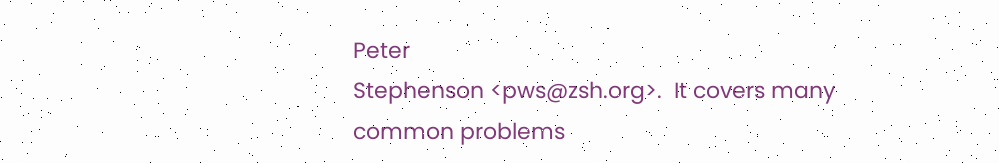Peter
Stephenson <pws@zsh.org>.  It covers many common problems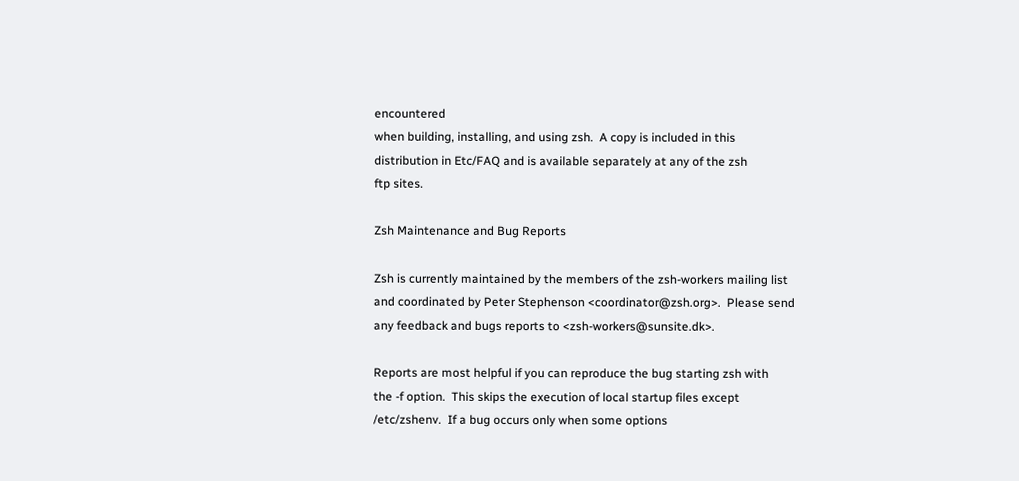encountered
when building, installing, and using zsh.  A copy is included in this
distribution in Etc/FAQ and is available separately at any of the zsh
ftp sites.

Zsh Maintenance and Bug Reports

Zsh is currently maintained by the members of the zsh-workers mailing list
and coordinated by Peter Stephenson <coordinator@zsh.org>.  Please send
any feedback and bugs reports to <zsh-workers@sunsite.dk>.

Reports are most helpful if you can reproduce the bug starting zsh with
the -f option.  This skips the execution of local startup files except
/etc/zshenv.  If a bug occurs only when some options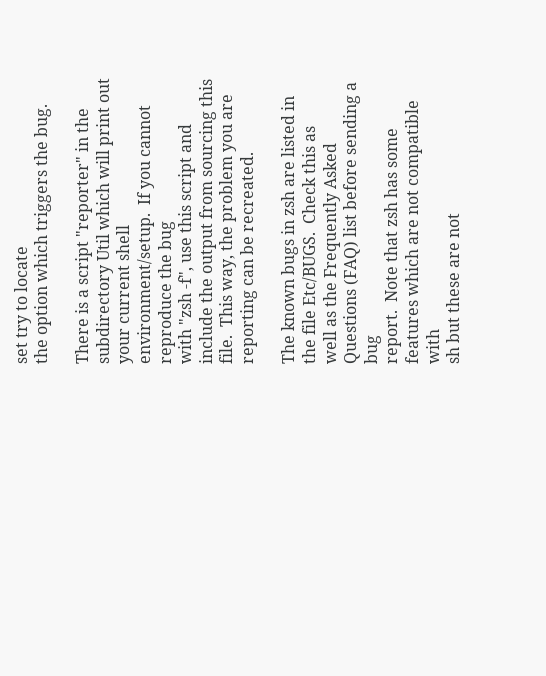set try to locate
the option which triggers the bug.

There is a script "reporter" in the subdirectory Util which will print out
your current shell environment/setup.  If you cannot reproduce the bug
with "zsh -f", use this script and include the output from sourcing this
file.  This way, the problem you are reporting can be recreated.

The known bugs in zsh are listed in the file Etc/BUGS.  Check this as
well as the Frequently Asked Questions (FAQ) list before sending a bug
report.  Note that zsh has some features which are not compatible with
sh but these are not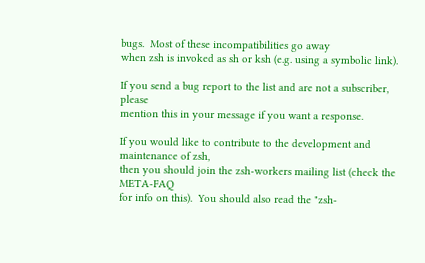bugs.  Most of these incompatibilities go away
when zsh is invoked as sh or ksh (e.g. using a symbolic link).

If you send a bug report to the list and are not a subscriber, please
mention this in your message if you want a response.

If you would like to contribute to the development and maintenance of zsh,
then you should join the zsh-workers mailing list (check the META-FAQ
for info on this).  You should also read the "zsh-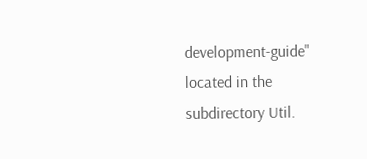development-guide"
located in the subdirectory Util.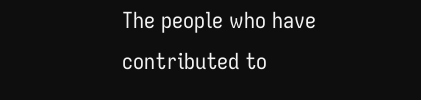The people who have contributed to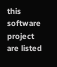this software project are listed